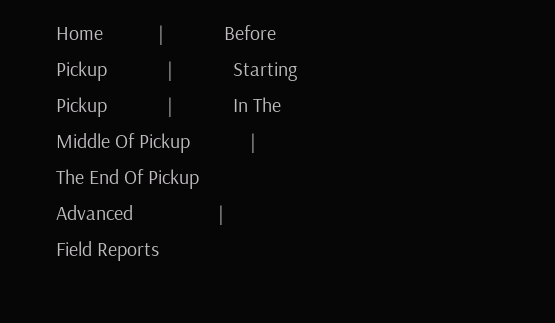Home           |            Before Pickup            |            Starting Pickup            |            In The Middle Of Pickup            |            The End Of Pickup
Advanced                 |              Field Reports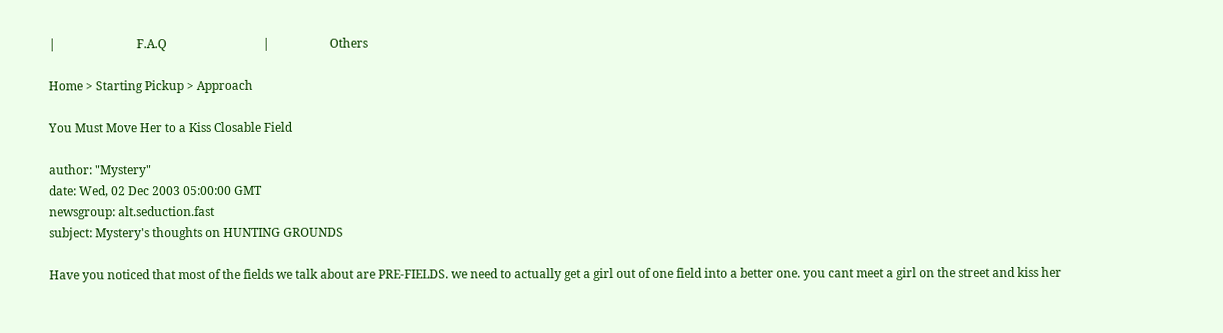|                           F.A.Q                                |                    Others

Home > Starting Pickup > Approach

You Must Move Her to a Kiss Closable Field

author: "Mystery"
date: Wed, 02 Dec 2003 05:00:00 GMT
newsgroup: alt.seduction.fast
subject: Mystery's thoughts on HUNTING GROUNDS

Have you noticed that most of the fields we talk about are PRE-FIELDS. we need to actually get a girl out of one field into a better one. you cant meet a girl on the street and kiss her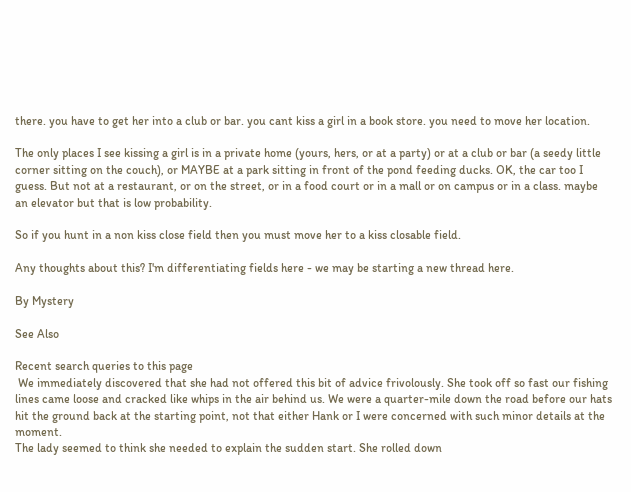there. you have to get her into a club or bar. you cant kiss a girl in a book store. you need to move her location.

The only places I see kissing a girl is in a private home (yours, hers, or at a party) or at a club or bar (a seedy little corner sitting on the couch), or MAYBE at a park sitting in front of the pond feeding ducks. OK, the car too I guess. But not at a restaurant, or on the street, or in a food court or in a mall or on campus or in a class. maybe an elevator but that is low probability.

So if you hunt in a non kiss close field then you must move her to a kiss closable field.

Any thoughts about this? I'm differentiating fields here - we may be starting a new thread here.

By Mystery

See Also

Recent search queries to this page
 We immediately discovered that she had not offered this bit of advice frivolously. She took off so fast our fishing lines came loose and cracked like whips in the air behind us. We were a quarter-mile down the road before our hats hit the ground back at the starting point, not that either Hank or I were concerned with such minor details at the moment.
The lady seemed to think she needed to explain the sudden start. She rolled down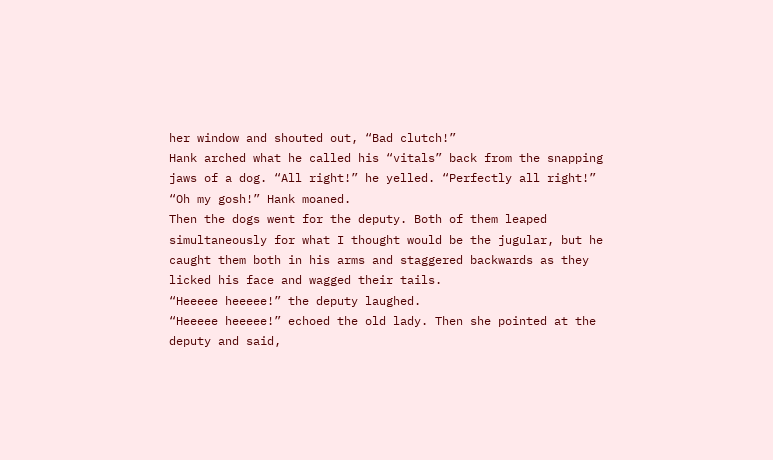her window and shouted out, “Bad clutch!”
Hank arched what he called his “vitals” back from the snapping jaws of a dog. “All right!” he yelled. “Perfectly all right!”
“Oh my gosh!” Hank moaned.
Then the dogs went for the deputy. Both of them leaped simultaneously for what I thought would be the jugular, but he caught them both in his arms and staggered backwards as they licked his face and wagged their tails.
“Heeeee heeeee!” the deputy laughed.
“Heeeee heeeee!” echoed the old lady. Then she pointed at the deputy and said,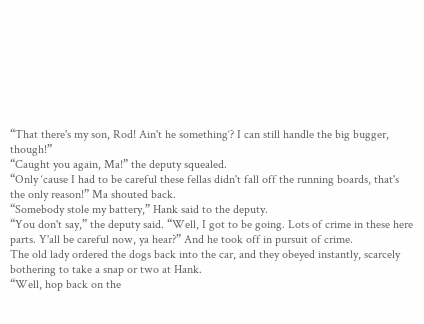“That there's my son, Rod! Ain't he something‘? I can still handle the big bugger, though!”
“Caught you again, Ma!” the deputy squealed.
“Only ‘cause I had to be careful these fellas didn't fall off the running boards, that's the only reason!” Ma shouted back.
“Somebody stole my battery,” Hank said to the deputy.
“You don't say,” the deputy said. “Well, I got to be going. Lots of crime in these here parts. Y'all be careful now, ya hear?” And he took off in pursuit of crime.
The old lady ordered the dogs back into the car, and they obeyed instantly, scarcely bothering to take a snap or two at Hank.
“Well, hop back on the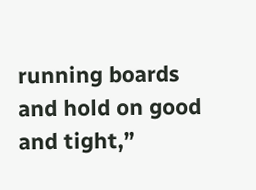running boards and hold on good and tight,”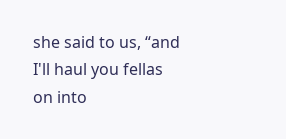she said to us, “and I'll haul you fellas on into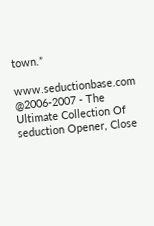town.”

www.seductionbase.com @2006-2007 - The Ultimate Collection Of seduction Opener, Close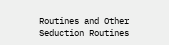Routines and Other Seduction Routines